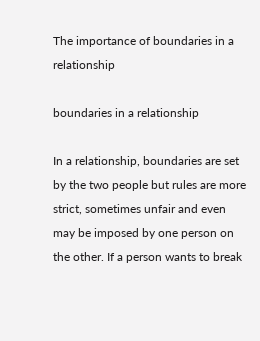The importance of boundaries in a relationship

boundaries in a relationship

In a relationship, boundaries are set by the two people but rules are more strict, sometimes unfair and even may be imposed by one person on the other. If a person wants to break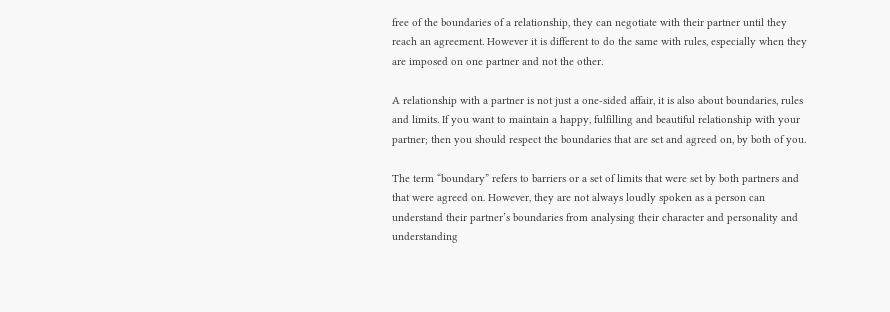free of the boundaries of a relationship, they can negotiate with their partner until they reach an agreement. However it is different to do the same with rules, especially when they are imposed on one partner and not the other.

A relationship with a partner is not just a one-sided affair, it is also about boundaries, rules and limits. If you want to maintain a happy, fulfilling and beautiful relationship with your partner; then you should respect the boundaries that are set and agreed on, by both of you.

The term “boundary” refers to barriers or a set of limits that were set by both partners and that were agreed on. However, they are not always loudly spoken as a person can understand their partner’s boundaries from analysing their character and personality and understanding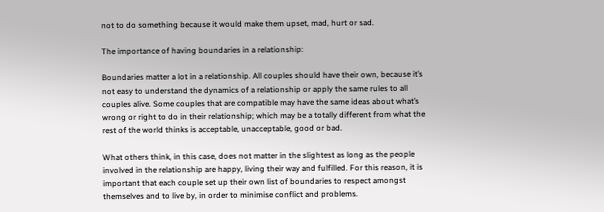not to do something because it would make them upset, mad, hurt or sad.

The importance of having boundaries in a relationship:

Boundaries matter a lot in a relationship. All couples should have their own, because it’s not easy to understand the dynamics of a relationship or apply the same rules to all couples alive. Some couples that are compatible may have the same ideas about what’s wrong or right to do in their relationship; which may be a totally different from what the rest of the world thinks is acceptable, unacceptable, good or bad.

What others think, in this case, does not matter in the slightest as long as the people involved in the relationship are happy, living their way and fulfilled. For this reason, it is important that each couple set up their own list of boundaries to respect amongst themselves and to live by, in order to minimise conflict and problems.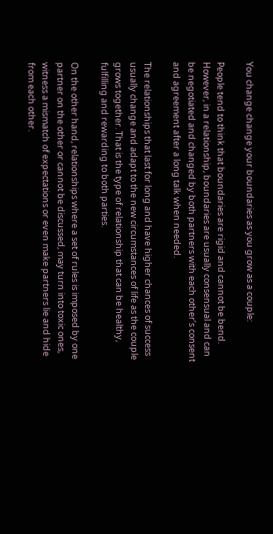You change change your boundaries as you grow as a couple:

People tend to think that boundaries are rigid and cannot be bend. However, in a relationship, boundaries are usually consensual and can be negotiated and changed by both partners with each other’s consent and agreement after a long talk when needed.

The relationships that last for long and have higher chances of success usually change and adapt to the new circumstances of life as the couple grows together. That is the type of relationship that can be healthy, fulfilling and rewarding to both parties.

On the other hand, relationships where a set of rules is imposed by one partner on the other or cannot be discussed, may turn into toxic ones, witness a mismatch of expectations or even make partners lie and hide from each other.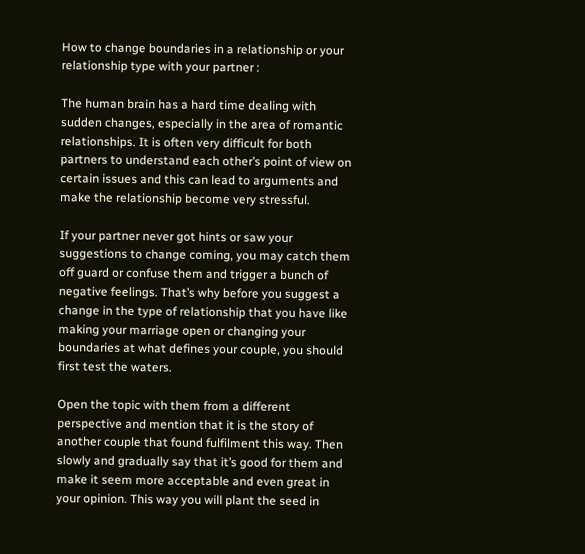How to change boundaries in a relationship or your relationship type with your partner :

The human brain has a hard time dealing with sudden changes, especially in the area of romantic relationships. It is often very difficult for both partners to understand each other’s point of view on certain issues and this can lead to arguments and make the relationship become very stressful.

If your partner never got hints or saw your suggestions to change coming, you may catch them off guard or confuse them and trigger a bunch of negative feelings. That’s why before you suggest a change in the type of relationship that you have like making your marriage open or changing your boundaries at what defines your couple, you should first test the waters.

Open the topic with them from a different perspective and mention that it is the story of another couple that found fulfilment this way. Then slowly and gradually say that it’s good for them and make it seem more acceptable and even great in your opinion. This way you will plant the seed in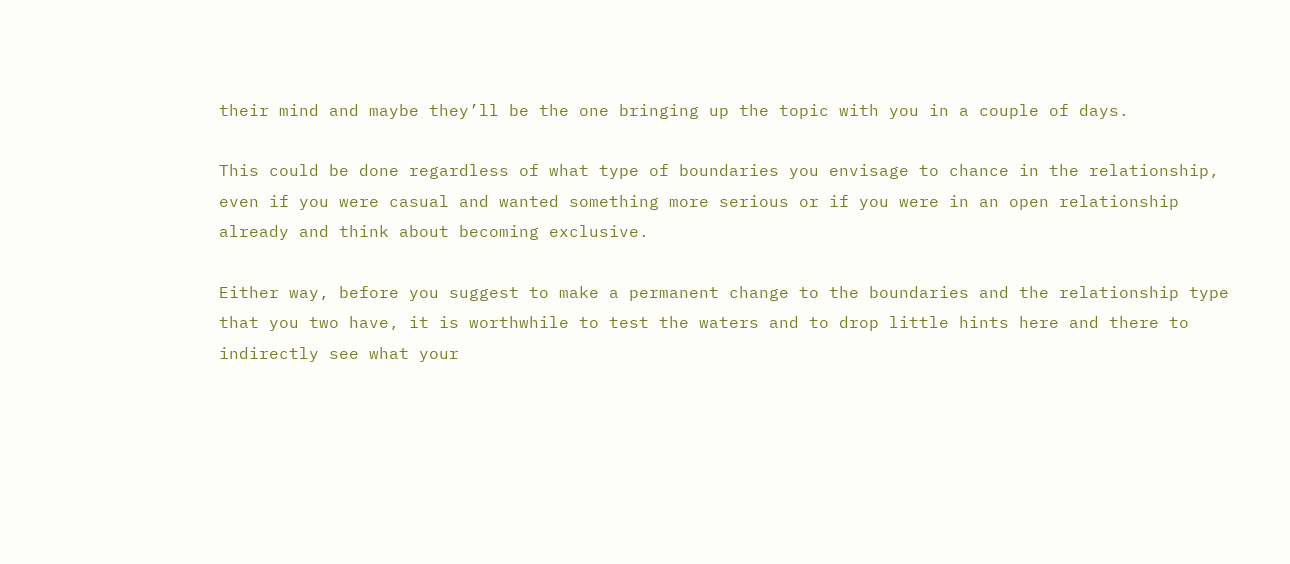their mind and maybe they’ll be the one bringing up the topic with you in a couple of days.

This could be done regardless of what type of boundaries you envisage to chance in the relationship, even if you were casual and wanted something more serious or if you were in an open relationship already and think about becoming exclusive.

Either way, before you suggest to make a permanent change to the boundaries and the relationship type that you two have, it is worthwhile to test the waters and to drop little hints here and there to indirectly see what your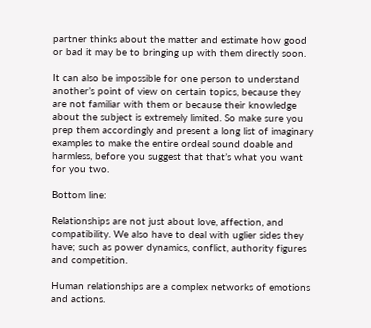partner thinks about the matter and estimate how good or bad it may be to bringing up with them directly soon.

It can also be impossible for one person to understand another’s point of view on certain topics, because they are not familiar with them or because their knowledge about the subject is extremely limited. So make sure you prep them accordingly and present a long list of imaginary examples to make the entire ordeal sound doable and harmless, before you suggest that that’s what you want for you two.

Bottom line:

Relationships are not just about love, affection, and compatibility. We also have to deal with uglier sides they have; such as power dynamics, conflict, authority figures and competition.

Human relationships are a complex networks of emotions and actions.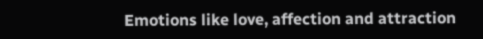Emotions like love, affection and attraction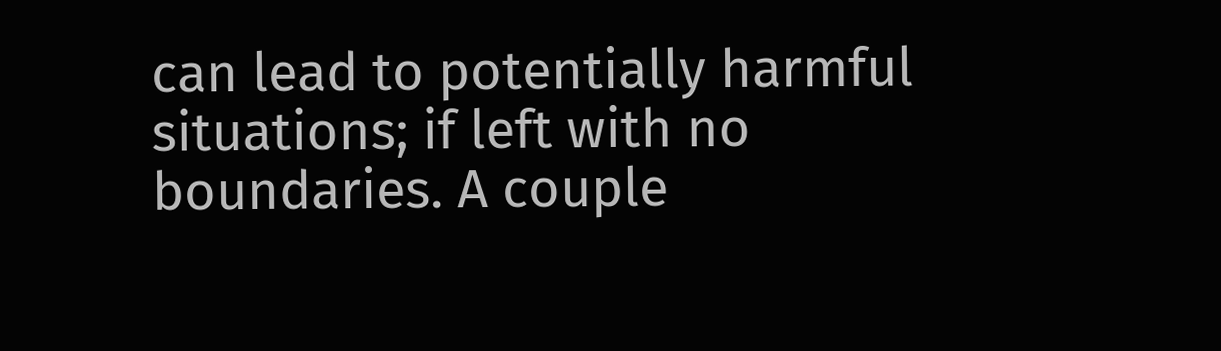can lead to potentially harmful situations; if left with no boundaries. A couple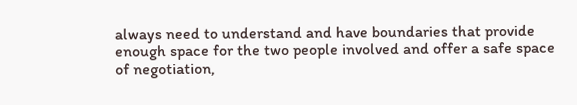always need to understand and have boundaries that provide enough space for the two people involved and offer a safe space of negotiation,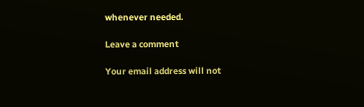whenever needed.

Leave a comment

Your email address will not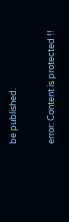be published.

error: Content is protected !!